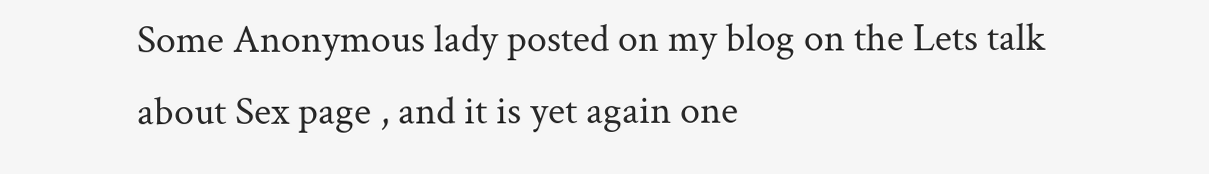Some Anonymous lady posted on my blog on the Lets talk about Sex page , and it is yet again one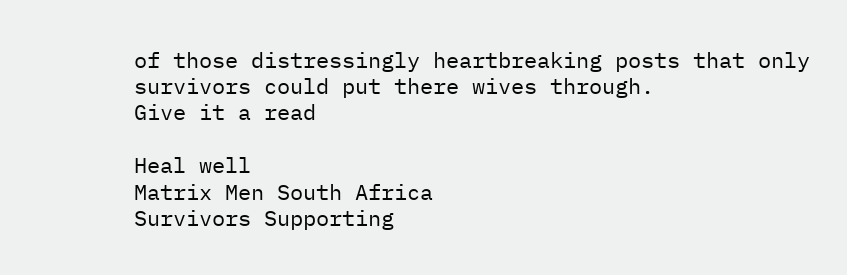of those distressingly heartbreaking posts that only survivors could put there wives through.
Give it a read

Heal well
Matrix Men South Africa
Survivors Supporting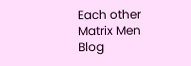Each other
Matrix Men Blog